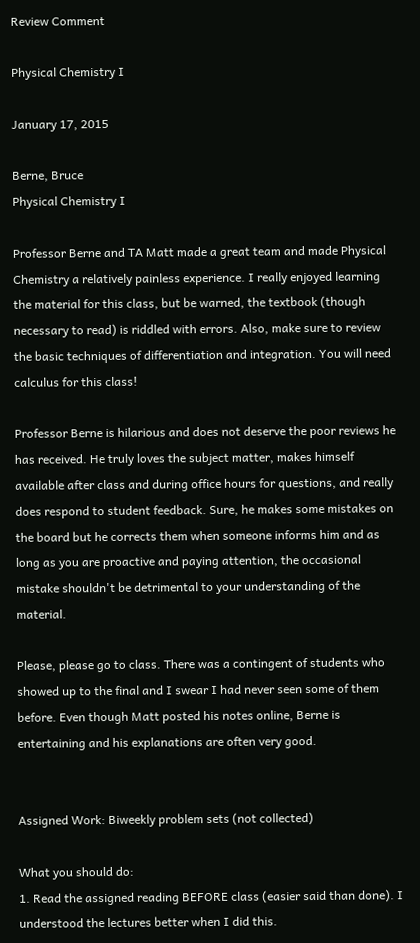Review Comment

Physical Chemistry I

January 17, 2015

Berne, Bruce
Physical Chemistry I

Professor Berne and TA Matt made a great team and made Physical Chemistry a relatively painless experience. I really enjoyed learning the material for this class, but be warned, the textbook (though necessary to read) is riddled with errors. Also, make sure to review the basic techniques of differentiation and integration. You will need calculus for this class!

Professor Berne is hilarious and does not deserve the poor reviews he has received. He truly loves the subject matter, makes himself available after class and during office hours for questions, and really does respond to student feedback. Sure, he makes some mistakes on the board but he corrects them when someone informs him and as long as you are proactive and paying attention, the occasional mistake shouldn't be detrimental to your understanding of the material.

Please, please go to class. There was a contingent of students who showed up to the final and I swear I had never seen some of them before. Even though Matt posted his notes online, Berne is entertaining and his explanations are often very good.


Assigned Work: Biweekly problem sets (not collected)

What you should do:
1. Read the assigned reading BEFORE class (easier said than done). I understood the lectures better when I did this.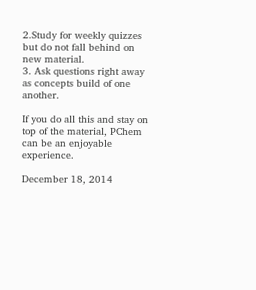2.Study for weekly quizzes but do not fall behind on new material.
3. Ask questions right away as concepts build of one another.

If you do all this and stay on top of the material, PChem can be an enjoyable experience.

December 18, 2014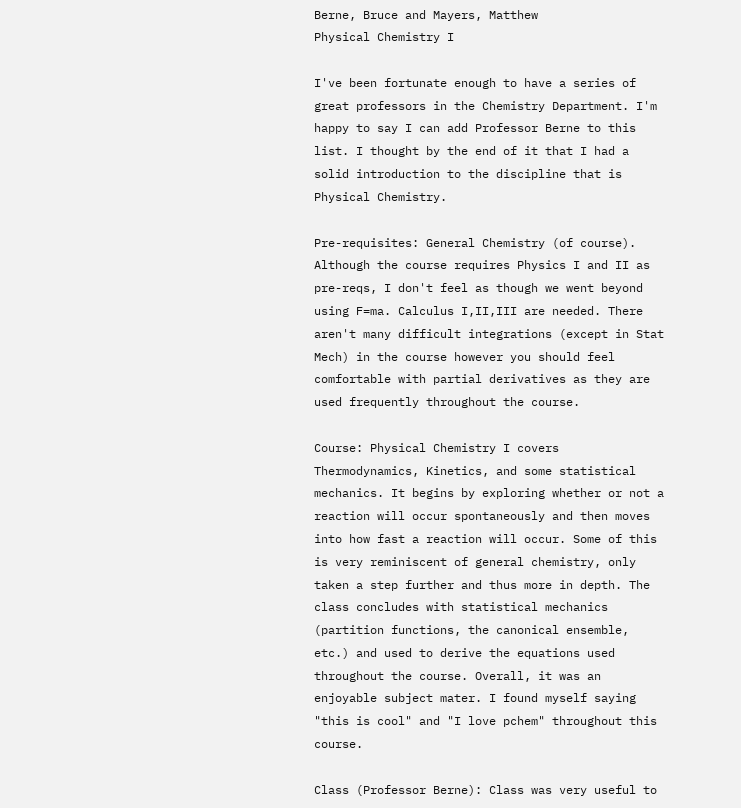Berne, Bruce and Mayers, Matthew
Physical Chemistry I

I've been fortunate enough to have a series of great professors in the Chemistry Department. I'm happy to say I can add Professor Berne to this list. I thought by the end of it that I had a solid introduction to the discipline that is Physical Chemistry.

Pre-requisites: General Chemistry (of course). Although the course requires Physics I and II as pre-reqs, I don't feel as though we went beyond using F=ma. Calculus I,II,III are needed. There aren't many difficult integrations (except in Stat Mech) in the course however you should feel comfortable with partial derivatives as they are used frequently throughout the course.

Course: Physical Chemistry I covers Thermodynamics, Kinetics, and some statistical mechanics. It begins by exploring whether or not a reaction will occur spontaneously and then moves into how fast a reaction will occur. Some of this is very reminiscent of general chemistry, only taken a step further and thus more in depth. The class concludes with statistical mechanics (partition functions, the canonical ensemble, etc.) and used to derive the equations used throughout the course. Overall, it was an enjoyable subject mater. I found myself saying "this is cool" and "I love pchem" throughout this course.

Class (Professor Berne): Class was very useful to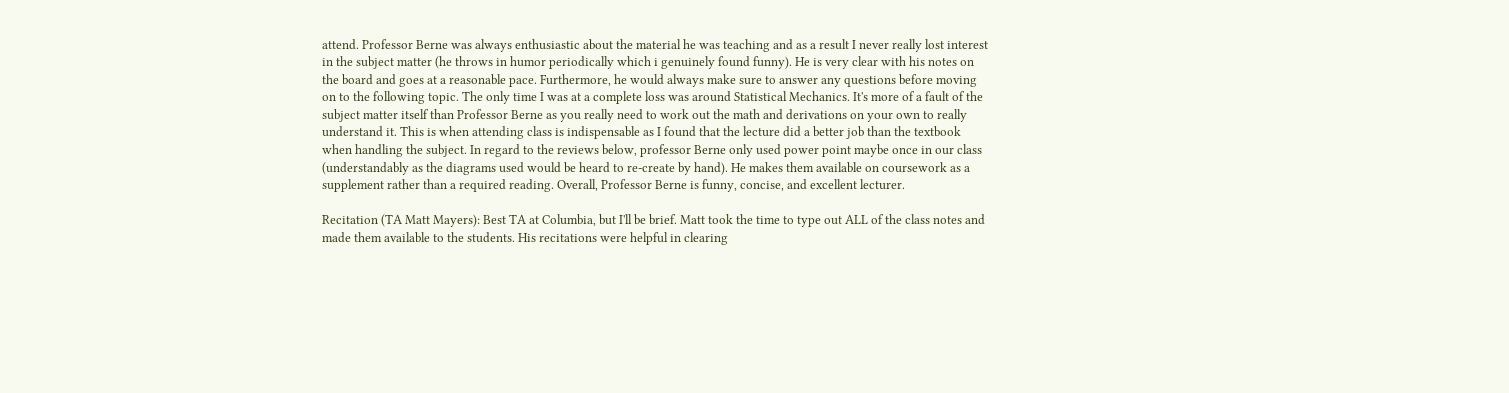attend. Professor Berne was always enthusiastic about the material he was teaching and as a result I never really lost interest in the subject matter (he throws in humor periodically which i genuinely found funny). He is very clear with his notes on the board and goes at a reasonable pace. Furthermore, he would always make sure to answer any questions before moving on to the following topic. The only time I was at a complete loss was around Statistical Mechanics. It's more of a fault of the subject matter itself than Professor Berne as you really need to work out the math and derivations on your own to really understand it. This is when attending class is indispensable as I found that the lecture did a better job than the textbook when handling the subject. In regard to the reviews below, professor Berne only used power point maybe once in our class (understandably as the diagrams used would be heard to re-create by hand). He makes them available on coursework as a supplement rather than a required reading. Overall, Professor Berne is funny, concise, and excellent lecturer.

Recitation (TA Matt Mayers): Best TA at Columbia, but I'll be brief. Matt took the time to type out ALL of the class notes and made them available to the students. His recitations were helpful in clearing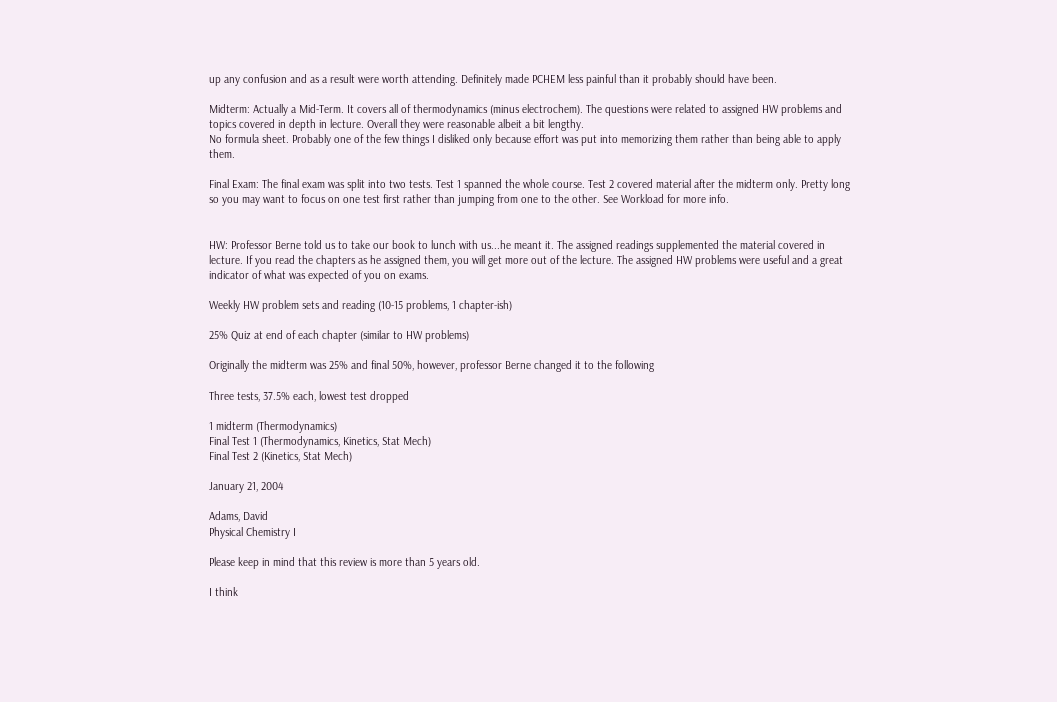up any confusion and as a result were worth attending. Definitely made PCHEM less painful than it probably should have been.

Midterm: Actually a Mid-Term. It covers all of thermodynamics (minus electrochem). The questions were related to assigned HW problems and topics covered in depth in lecture. Overall they were reasonable albeit a bit lengthy.
No formula sheet. Probably one of the few things I disliked only because effort was put into memorizing them rather than being able to apply them.

Final Exam: The final exam was split into two tests. Test 1 spanned the whole course. Test 2 covered material after the midterm only. Pretty long so you may want to focus on one test first rather than jumping from one to the other. See Workload for more info.


HW: Professor Berne told us to take our book to lunch with us...he meant it. The assigned readings supplemented the material covered in lecture. If you read the chapters as he assigned them, you will get more out of the lecture. The assigned HW problems were useful and a great indicator of what was expected of you on exams.

Weekly HW problem sets and reading (10-15 problems, 1 chapter-ish)

25% Quiz at end of each chapter (similar to HW problems)

Originally the midterm was 25% and final 50%, however, professor Berne changed it to the following

Three tests, 37.5% each, lowest test dropped

1 midterm (Thermodynamics)
Final Test 1 (Thermodynamics, Kinetics, Stat Mech)
Final Test 2 (Kinetics, Stat Mech)

January 21, 2004

Adams, David
Physical Chemistry I

Please keep in mind that this review is more than 5 years old.

I think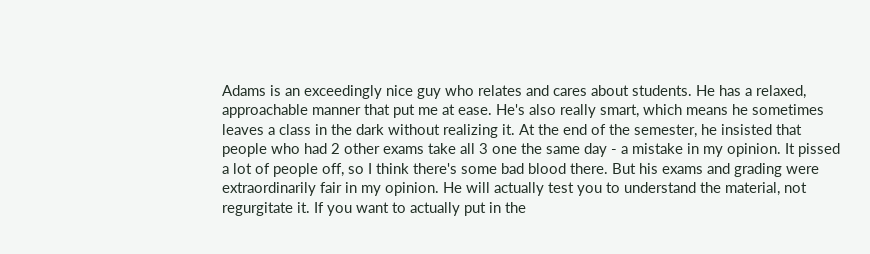Adams is an exceedingly nice guy who relates and cares about students. He has a relaxed, approachable manner that put me at ease. He's also really smart, which means he sometimes leaves a class in the dark without realizing it. At the end of the semester, he insisted that people who had 2 other exams take all 3 one the same day - a mistake in my opinion. It pissed a lot of people off, so I think there's some bad blood there. But his exams and grading were extraordinarily fair in my opinion. He will actually test you to understand the material, not regurgitate it. If you want to actually put in the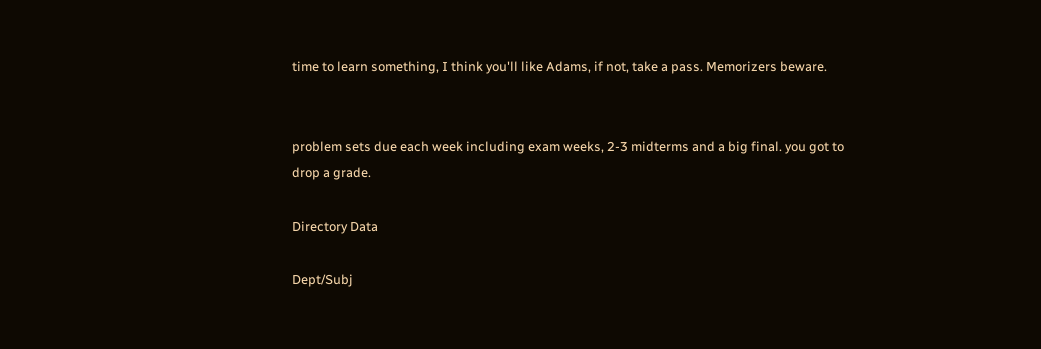time to learn something, I think you'll like Adams, if not, take a pass. Memorizers beware.


problem sets due each week including exam weeks, 2-3 midterms and a big final. you got to drop a grade.

Directory Data

Dept/Subj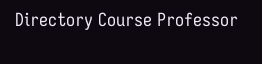Directory Course Professor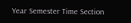Year Semester Time Section